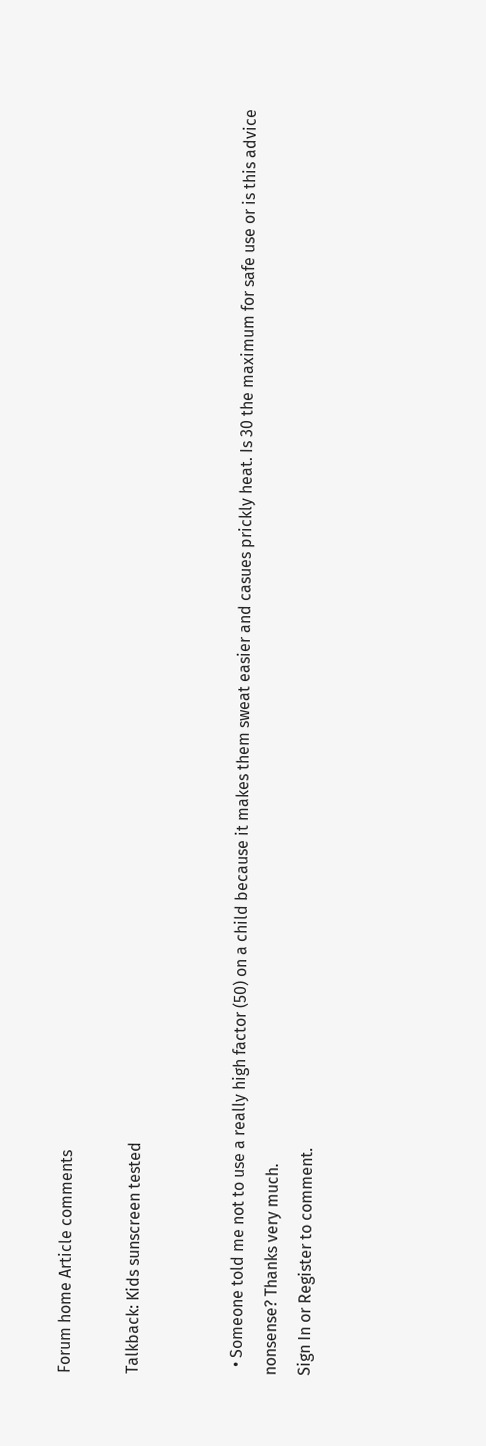Forum home Article comments

Talkback: Kids sunscreen tested


  • Someone told me not to use a really high factor (50) on a child because it makes them sweat easier and casues prickly heat. Is 30 the maximum for safe use or is this advice nonsense? Thanks very much.
Sign In or Register to comment.